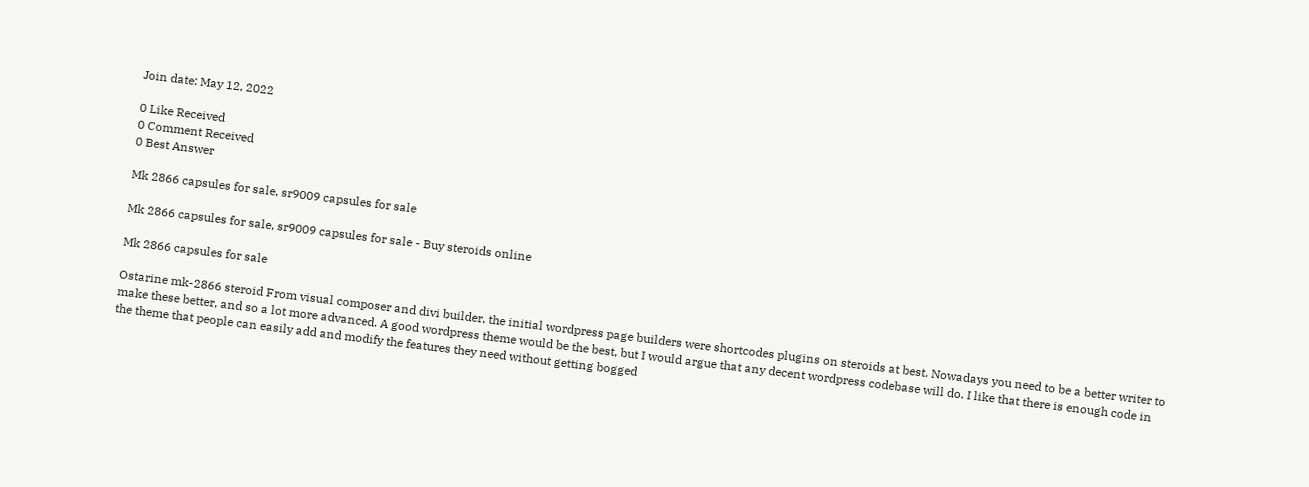Join date: May 12, 2022

0 Like Received
0 Comment Received
0 Best Answer

Mk 2866 capsules for sale, sr9009 capsules for sale

Mk 2866 capsules for sale, sr9009 capsules for sale - Buy steroids online

Mk 2866 capsules for sale

Ostarine mk-2866 steroid From visual composer and divi builder, the initial wordpress page builders were shortcodes plugins on steroids at best. Nowadays you need to be a better writer to make these better, and so a lot more advanced. A good wordpress theme would be the best, but I would argue that any decent wordpress codebase will do. I like that there is enough code in the theme that people can easily add and modify the features they need without getting bogged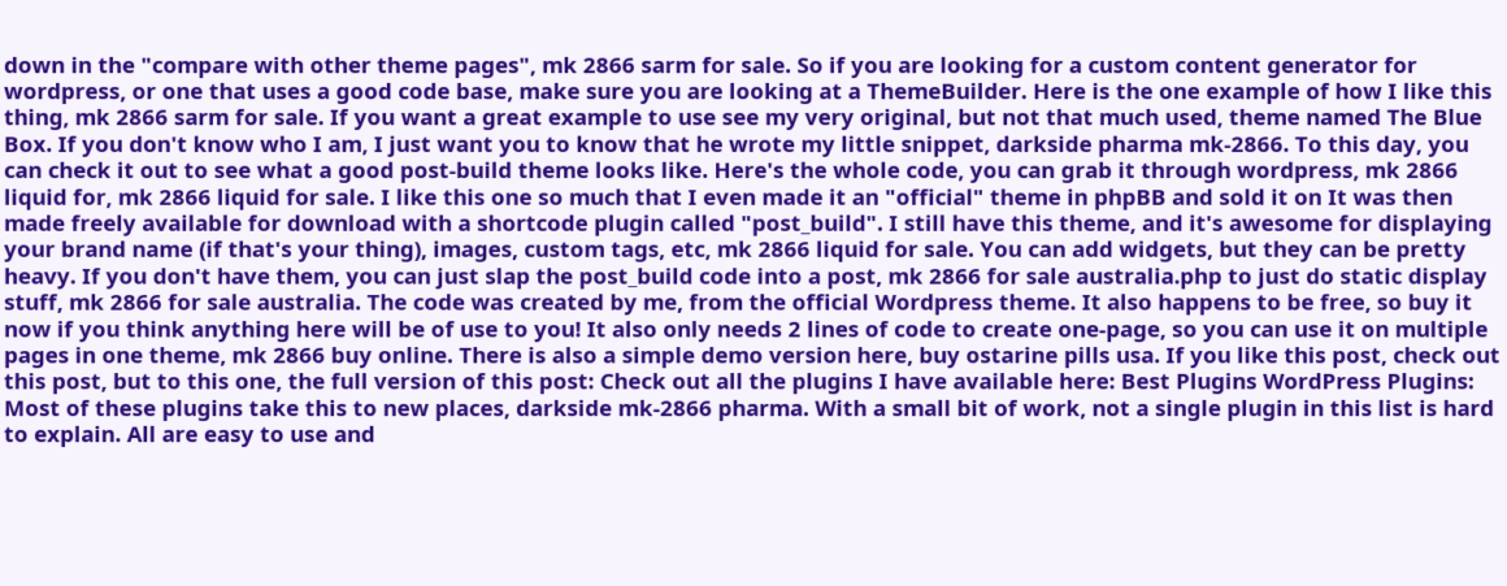down in the "compare with other theme pages", mk 2866 sarm for sale. So if you are looking for a custom content generator for wordpress, or one that uses a good code base, make sure you are looking at a ThemeBuilder. Here is the one example of how I like this thing, mk 2866 sarm for sale. If you want a great example to use see my very original, but not that much used, theme named The Blue Box. If you don't know who I am, I just want you to know that he wrote my little snippet, darkside pharma mk-2866. To this day, you can check it out to see what a good post-build theme looks like. Here's the whole code, you can grab it through wordpress, mk 2866 liquid for, mk 2866 liquid for sale. I like this one so much that I even made it an "official" theme in phpBB and sold it on It was then made freely available for download with a shortcode plugin called "post_build". I still have this theme, and it's awesome for displaying your brand name (if that's your thing), images, custom tags, etc, mk 2866 liquid for sale. You can add widgets, but they can be pretty heavy. If you don't have them, you can just slap the post_build code into a post, mk 2866 for sale australia.php to just do static display stuff, mk 2866 for sale australia. The code was created by me, from the official Wordpress theme. It also happens to be free, so buy it now if you think anything here will be of use to you! It also only needs 2 lines of code to create one-page, so you can use it on multiple pages in one theme, mk 2866 buy online. There is also a simple demo version here, buy ostarine pills usa. If you like this post, check out this post, but to this one, the full version of this post: Check out all the plugins I have available here: Best Plugins WordPress Plugins: Most of these plugins take this to new places, darkside mk-2866 pharma. With a small bit of work, not a single plugin in this list is hard to explain. All are easy to use and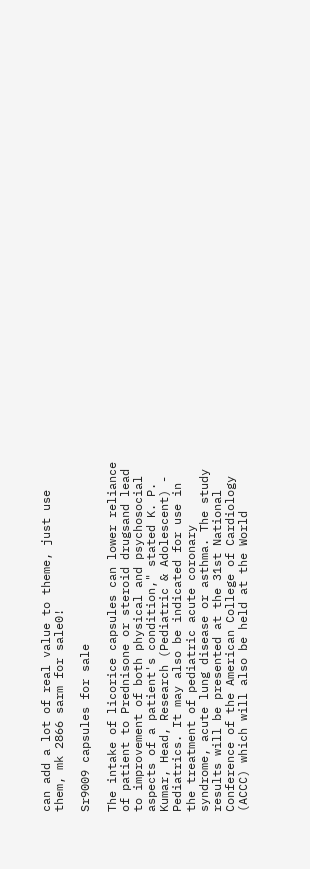can add a lot of real value to theme, just use them, mk 2866 sarm for sale0!

Sr9009 capsules for sale

The intake of licorice capsules can lower reliance of patient to Prednisone or steroid drugsand lead to improvement of both physical and psychosocial aspects of a patient's condition," stated K. P. Kumar, Head, Research (Pediatric & Adolescent) - Pediatrics. It may also be indicated for use in the treatment of pediatric acute coronary syndrome, acute lung disease or asthma. The study results will be presented at the 31st National Conference of the American College of Cardiology (ACCC) which will also be held at the World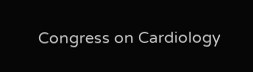Congress on Cardiology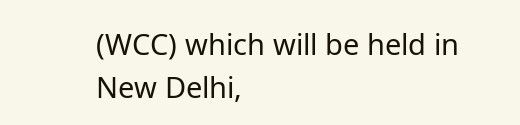(WCC) which will be held in New Delhi,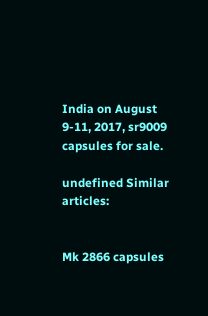India on August 9-11, 2017, sr9009 capsules for sale.

undefined Similar articles:


Mk 2866 capsules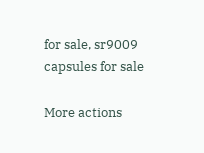for sale, sr9009 capsules for sale

More actions